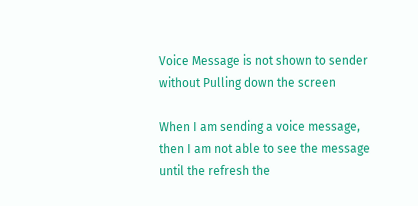Voice Message is not shown to sender without Pulling down the screen

When I am sending a voice message, then I am not able to see the message until the refresh the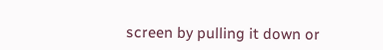screen by pulling it down or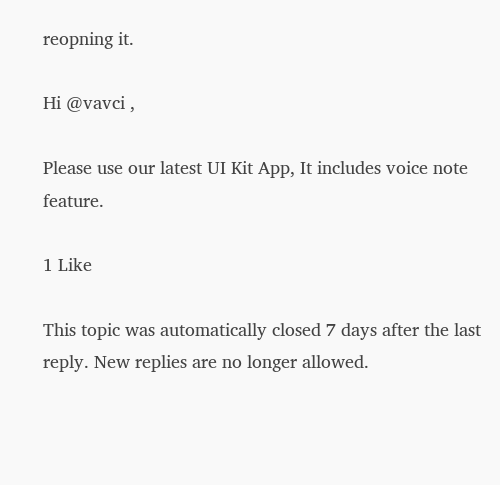reopning it.

Hi @vavci ,

Please use our latest UI Kit App, It includes voice note feature.

1 Like

This topic was automatically closed 7 days after the last reply. New replies are no longer allowed.